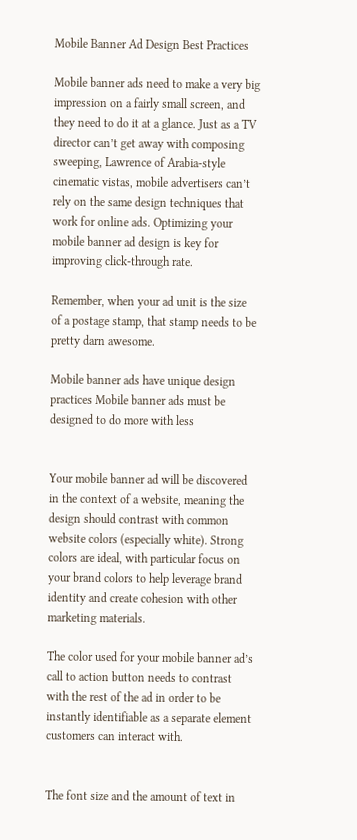Mobile Banner Ad Design Best Practices

Mobile banner ads need to make a very big impression on a fairly small screen, and they need to do it at a glance. Just as a TV director can’t get away with composing sweeping, Lawrence of Arabia-style cinematic vistas, mobile advertisers can’t rely on the same design techniques that work for online ads. Optimizing your mobile banner ad design is key for improving click-through rate.

Remember, when your ad unit is the size of a postage stamp, that stamp needs to be pretty darn awesome.

Mobile banner ads have unique design practices Mobile banner ads must be designed to do more with less


Your mobile banner ad will be discovered in the context of a website, meaning the design should contrast with common website colors (especially white). Strong colors are ideal, with particular focus on your brand colors to help leverage brand identity and create cohesion with other marketing materials.

The color used for your mobile banner ad’s call to action button needs to contrast with the rest of the ad in order to be instantly identifiable as a separate element customers can interact with.


The font size and the amount of text in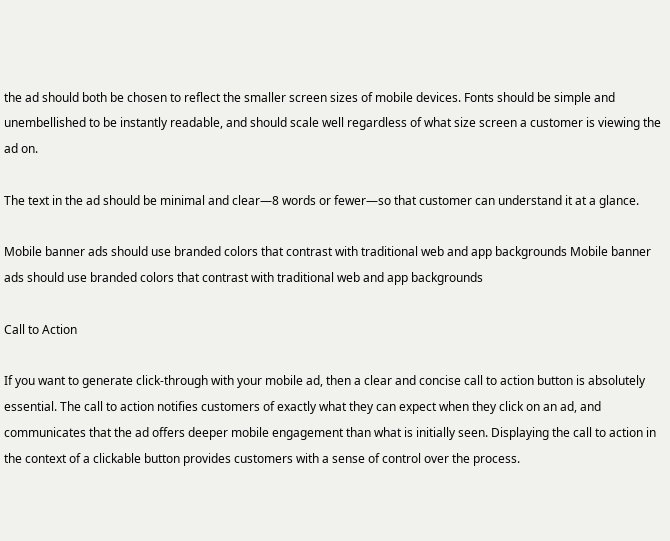the ad should both be chosen to reflect the smaller screen sizes of mobile devices. Fonts should be simple and unembellished to be instantly readable, and should scale well regardless of what size screen a customer is viewing the ad on.

The text in the ad should be minimal and clear—8 words or fewer—so that customer can understand it at a glance.

Mobile banner ads should use branded colors that contrast with traditional web and app backgrounds Mobile banner ads should use branded colors that contrast with traditional web and app backgrounds

Call to Action

If you want to generate click-through with your mobile ad, then a clear and concise call to action button is absolutely essential. The call to action notifies customers of exactly what they can expect when they click on an ad, and communicates that the ad offers deeper mobile engagement than what is initially seen. Displaying the call to action in the context of a clickable button provides customers with a sense of control over the process.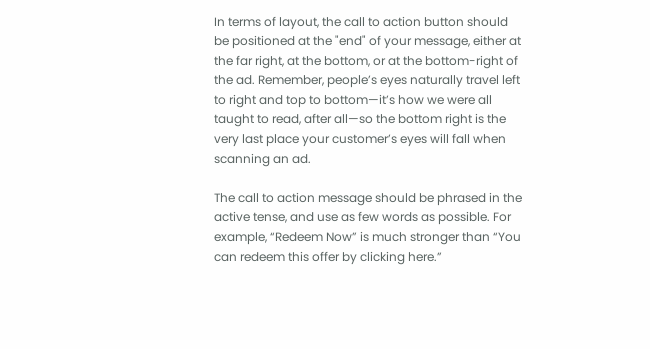In terms of layout, the call to action button should be positioned at the "end" of your message, either at the far right, at the bottom, or at the bottom-right of the ad. Remember, people’s eyes naturally travel left to right and top to bottom—it’s how we were all taught to read, after all—so the bottom right is the very last place your customer’s eyes will fall when scanning an ad.

The call to action message should be phrased in the active tense, and use as few words as possible. For example, “Redeem Now” is much stronger than “You can redeem this offer by clicking here.”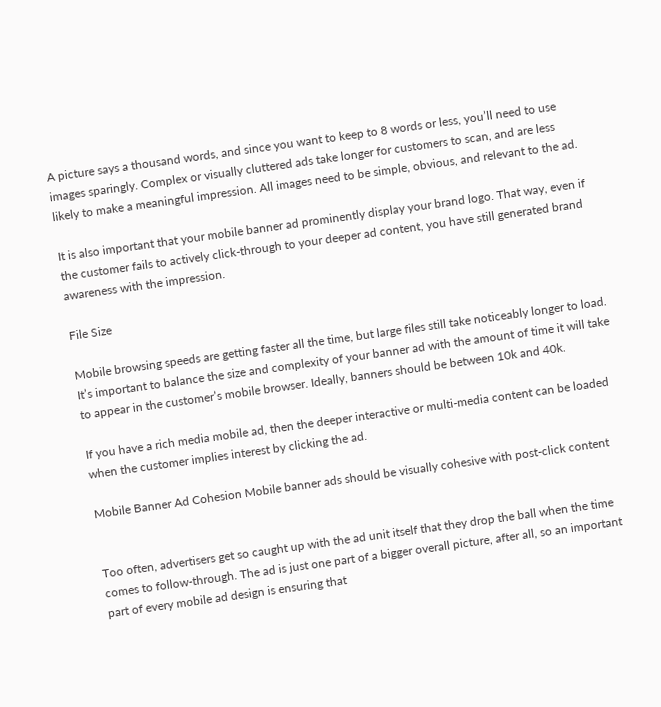A picture says a thousand words, and since you want to keep to 8 words or less, you’ll need to use images sparingly. Complex or visually cluttered ads take longer for customers to scan, and are less likely to make a meaningful impression. All images need to be simple, obvious, and relevant to the ad.

It is also important that your mobile banner ad prominently display your brand logo. That way, even if the customer fails to actively click-through to your deeper ad content, you have still generated brand awareness with the impression.

File Size

Mobile browsing speeds are getting faster all the time, but large files still take noticeably longer to load. It’s important to balance the size and complexity of your banner ad with the amount of time it will take to appear in the customer’s mobile browser. Ideally, banners should be between 10k and 40k.

If you have a rich media mobile ad, then the deeper interactive or multi-media content can be loaded when the customer implies interest by clicking the ad.

Mobile Banner Ad Cohesion Mobile banner ads should be visually cohesive with post-click content


Too often, advertisers get so caught up with the ad unit itself that they drop the ball when the time comes to follow-through. The ad is just one part of a bigger overall picture, after all, so an important part of every mobile ad design is ensuring that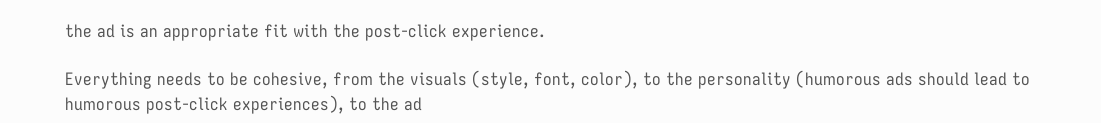the ad is an appropriate fit with the post-click experience.

Everything needs to be cohesive, from the visuals (style, font, color), to the personality (humorous ads should lead to humorous post-click experiences), to the ad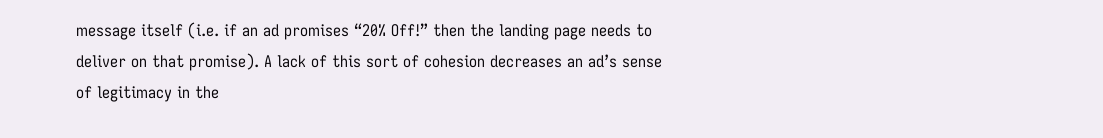message itself (i.e. if an ad promises “20% Off!” then the landing page needs to deliver on that promise). A lack of this sort of cohesion decreases an ad’s sense of legitimacy in the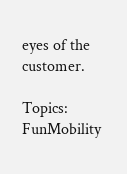eyes of the customer.

Topics: FunMobility